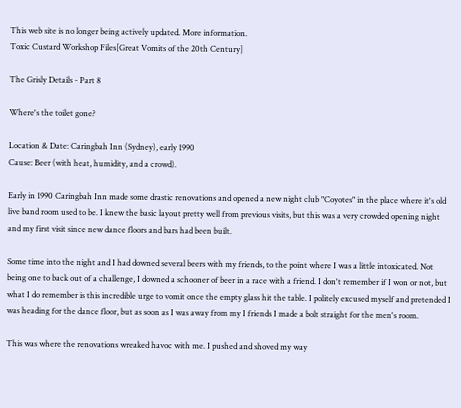This web site is no longer being actively updated. More information.
Toxic Custard Workshop Files[Great Vomits of the 20th Century]

The Grisly Details - Part 8

Where's the toilet gone?

Location & Date: Caringbah Inn (Sydney), early 1990
Cause: Beer (with heat, humidity, and a crowd).

Early in 1990 Caringbah Inn made some drastic renovations and opened a new night club "Coyotes" in the place where it's old live band room used to be. I knew the basic layout pretty well from previous visits, but this was a very crowded opening night and my first visit since new dance floors and bars had been built.

Some time into the night and I had downed several beers with my friends, to the point where I was a little intoxicated. Not being one to back out of a challenge, I downed a schooner of beer in a race with a friend. I don't remember if I won or not, but what I do remember is this incredible urge to vomit once the empty glass hit the table. I politely excused myself and pretended I was heading for the dance floor, but as soon as I was away from my I friends I made a bolt straight for the men's room.

This was where the renovations wreaked havoc with me. I pushed and shoved my way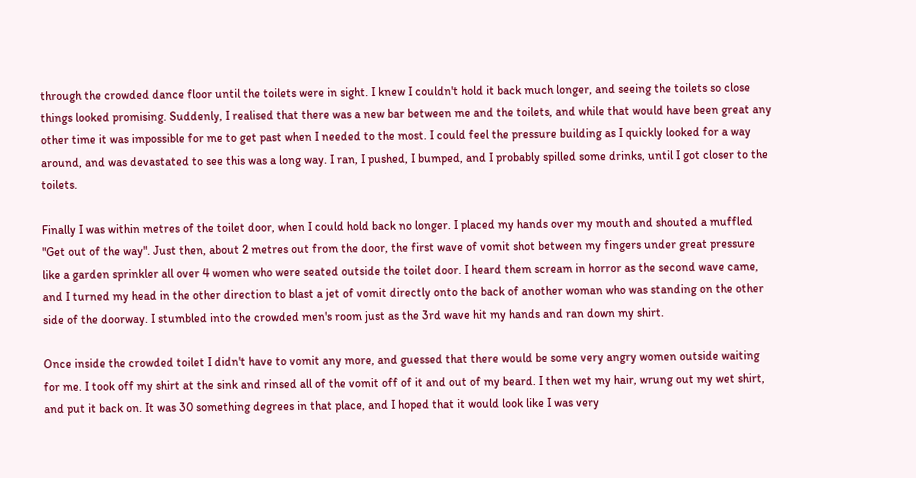through the crowded dance floor until the toilets were in sight. I knew I couldn't hold it back much longer, and seeing the toilets so close things looked promising. Suddenly, I realised that there was a new bar between me and the toilets, and while that would have been great any other time it was impossible for me to get past when I needed to the most. I could feel the pressure building as I quickly looked for a way around, and was devastated to see this was a long way. I ran, I pushed, I bumped, and I probably spilled some drinks, until I got closer to the toilets.

Finally I was within metres of the toilet door, when I could hold back no longer. I placed my hands over my mouth and shouted a muffled "Get out of the way". Just then, about 2 metres out from the door, the first wave of vomit shot between my fingers under great pressure like a garden sprinkler all over 4 women who were seated outside the toilet door. I heard them scream in horror as the second wave came, and I turned my head in the other direction to blast a jet of vomit directly onto the back of another woman who was standing on the other side of the doorway. I stumbled into the crowded men's room just as the 3rd wave hit my hands and ran down my shirt.

Once inside the crowded toilet I didn't have to vomit any more, and guessed that there would be some very angry women outside waiting for me. I took off my shirt at the sink and rinsed all of the vomit off of it and out of my beard. I then wet my hair, wrung out my wet shirt, and put it back on. It was 30 something degrees in that place, and I hoped that it would look like I was very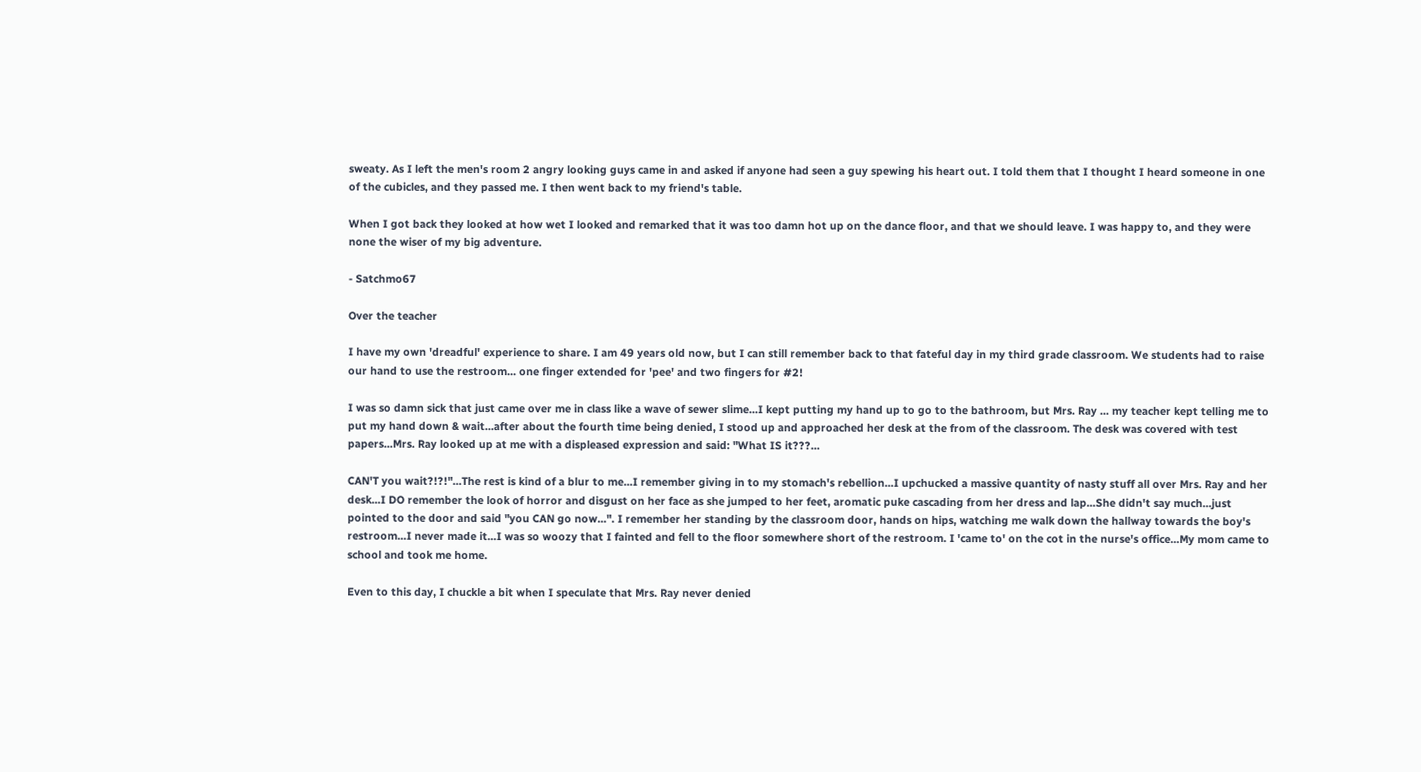sweaty. As I left the men's room 2 angry looking guys came in and asked if anyone had seen a guy spewing his heart out. I told them that I thought I heard someone in one of the cubicles, and they passed me. I then went back to my friend's table.

When I got back they looked at how wet I looked and remarked that it was too damn hot up on the dance floor, and that we should leave. I was happy to, and they were none the wiser of my big adventure.

- Satchmo67

Over the teacher

I have my own 'dreadful' experience to share. I am 49 years old now, but I can still remember back to that fateful day in my third grade classroom. We students had to raise our hand to use the restroom... one finger extended for 'pee' and two fingers for #2!

I was so damn sick that just came over me in class like a wave of sewer slime...I kept putting my hand up to go to the bathroom, but Mrs. Ray ... my teacher kept telling me to put my hand down & wait...after about the fourth time being denied, I stood up and approached her desk at the from of the classroom. The desk was covered with test papers...Mrs. Ray looked up at me with a displeased expression and said: "What IS it???...

CAN'T you wait?!?!"...The rest is kind of a blur to me...I remember giving in to my stomach's rebellion...I upchucked a massive quantity of nasty stuff all over Mrs. Ray and her desk...I DO remember the look of horror and disgust on her face as she jumped to her feet, aromatic puke cascading from her dress and lap...She didn't say much...just pointed to the door and said "you CAN go now...". I remember her standing by the classroom door, hands on hips, watching me walk down the hallway towards the boy's restroom...I never made it...I was so woozy that I fainted and fell to the floor somewhere short of the restroom. I 'came to' on the cot in the nurse's office...My mom came to school and took me home.

Even to this day, I chuckle a bit when I speculate that Mrs. Ray never denied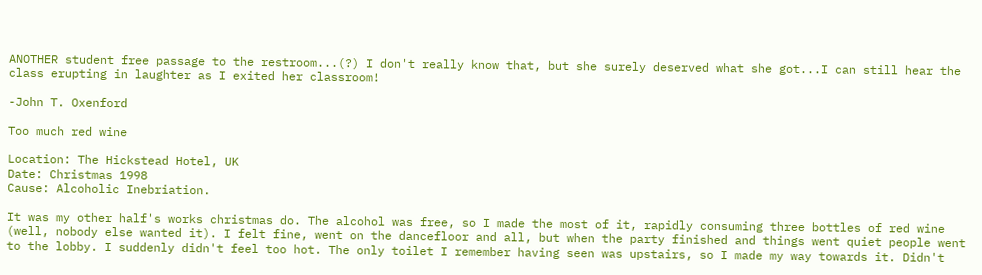ANOTHER student free passage to the restroom...(?) I don't really know that, but she surely deserved what she got...I can still hear the class erupting in laughter as I exited her classroom!

-John T. Oxenford

Too much red wine

Location: The Hickstead Hotel, UK
Date: Christmas 1998
Cause: Alcoholic Inebriation.

It was my other half's works christmas do. The alcohol was free, so I made the most of it, rapidly consuming three bottles of red wine (well, nobody else wanted it). I felt fine, went on the dancefloor and all, but when the party finished and things went quiet people went to the lobby. I suddenly didn't feel too hot. The only toilet I remember having seen was upstairs, so I made my way towards it. Didn't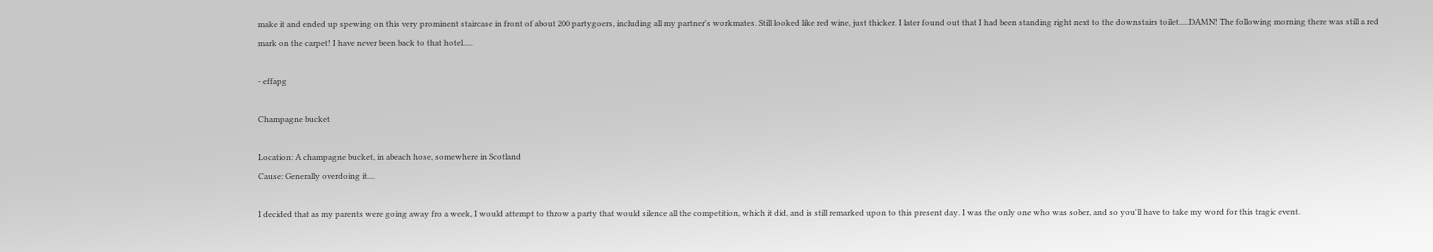make it and ended up spewing on this very prominent staircase in front of about 200 partygoers, including all my partner's workmates. Still looked like red wine, just thicker. I later found out that I had been standing right next to the downstairs toilet.....DAMN! The following morning there was still a red mark on the carpet! I have never been back to that hotel.....

- effapg

Champagne bucket

Location: A champagne bucket, in abeach hose, somewhere in Scotland
Cause: Generally overdoing it....

I decided that as my parents were going away fro a week, I would attempt to throw a party that would silence all the competition, which it did, and is still remarked upon to this present day. I was the only one who was sober, and so you'll have to take my word for this tragic event.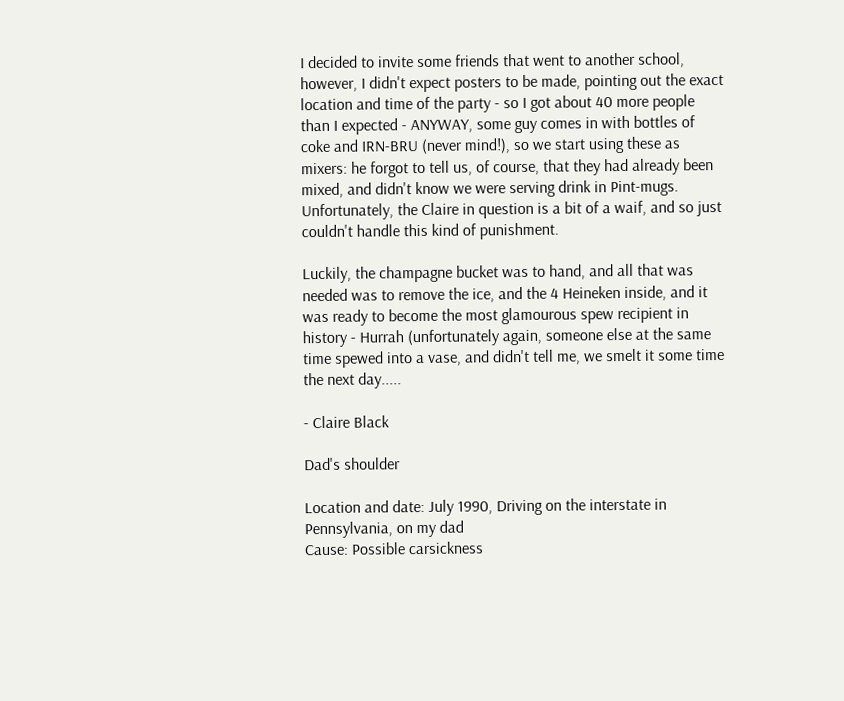I decided to invite some friends that went to another school, however, I didn't expect posters to be made, pointing out the exact location and time of the party - so I got about 40 more people than I expected - ANYWAY, some guy comes in with bottles of coke and IRN-BRU (never mind!), so we start using these as mixers: he forgot to tell us, of course, that they had already been mixed, and didn't know we were serving drink in Pint-mugs. Unfortunately, the Claire in question is a bit of a waif, and so just couldn't handle this kind of punishment.

Luckily, the champagne bucket was to hand, and all that was needed was to remove the ice, and the 4 Heineken inside, and it was ready to become the most glamourous spew recipient in history - Hurrah (unfortunately again, someone else at the same time spewed into a vase, and didn't tell me, we smelt it some time the next day.....

- Claire Black

Dad's shoulder

Location and date: July 1990, Driving on the interstate in Pennsylvania, on my dad
Cause: Possible carsickness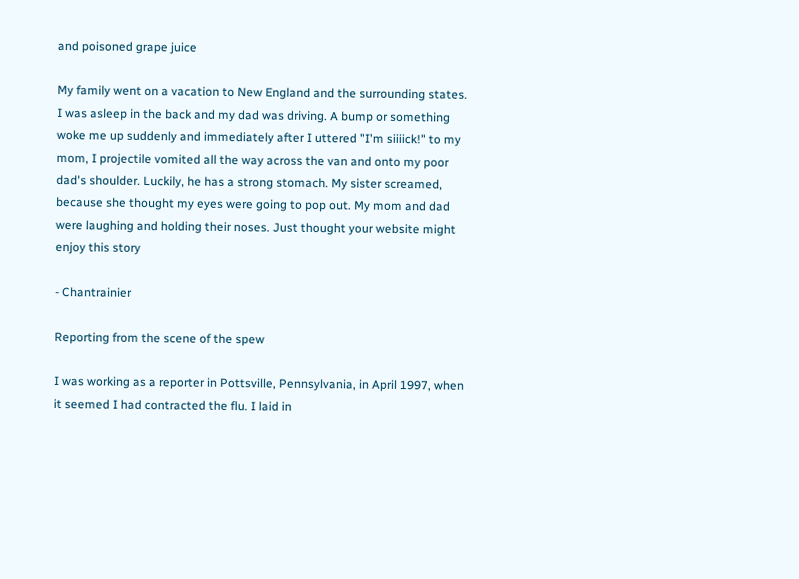and poisoned grape juice

My family went on a vacation to New England and the surrounding states. I was asleep in the back and my dad was driving. A bump or something woke me up suddenly and immediately after I uttered "I'm siiiick!" to my mom, I projectile vomited all the way across the van and onto my poor dad's shoulder. Luckily, he has a strong stomach. My sister screamed, because she thought my eyes were going to pop out. My mom and dad were laughing and holding their noses. Just thought your website might enjoy this story

- Chantrainier

Reporting from the scene of the spew

I was working as a reporter in Pottsville, Pennsylvania, in April 1997, when it seemed I had contracted the flu. I laid in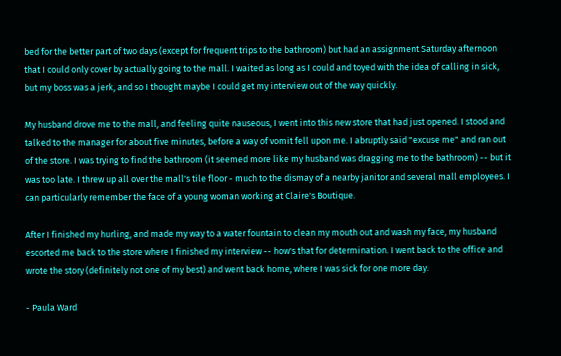bed for the better part of two days (except for frequent trips to the bathroom) but had an assignment Saturday afternoon that I could only cover by actually going to the mall. I waited as long as I could and toyed with the idea of calling in sick, but my boss was a jerk, and so I thought maybe I could get my interview out of the way quickly.

My husband drove me to the mall, and feeling quite nauseous, I went into this new store that had just opened. I stood and talked to the manager for about five minutes, before a way of vomit fell upon me. I abruptly said "excuse me" and ran out of the store. I was trying to find the bathroom (it seemed more like my husband was dragging me to the bathroom) -- but it was too late. I threw up all over the mall's tile floor - much to the dismay of a nearby janitor and several mall employees. I can particularly remember the face of a young woman working at Claire's Boutique.

After I finished my hurling, and made my way to a water fountain to clean my mouth out and wash my face, my husband escorted me back to the store where I finished my interview -- how's that for determination. I went back to the office and wrote the story (definitely not one of my best) and went back home, where I was sick for one more day.

- Paula Ward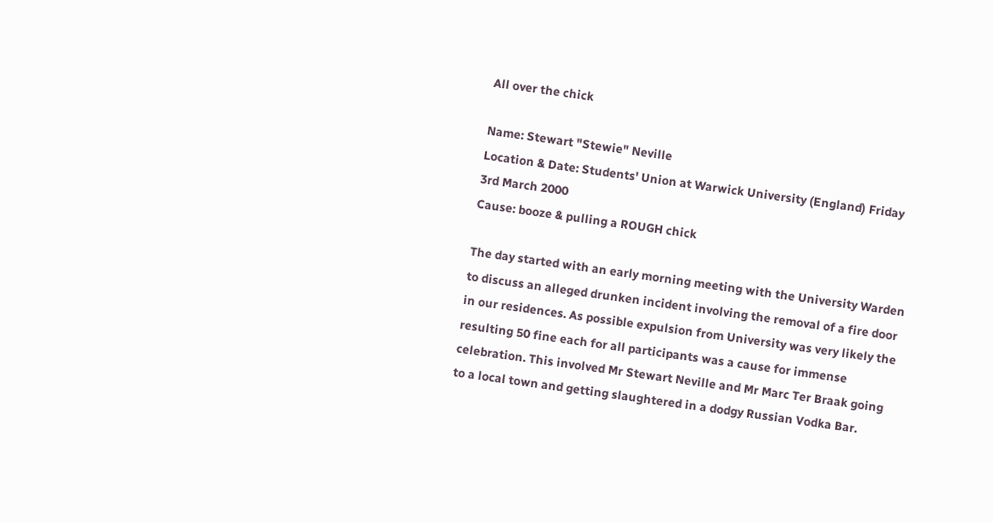All over the chick

Name: Stewart "Stewie" Neville
Location & Date: Students' Union at Warwick University (England) Friday 3rd March 2000
Cause: booze & pulling a ROUGH chick

The day started with an early morning meeting with the University Warden to discuss an alleged drunken incident involving the removal of a fire door in our residences. As possible expulsion from University was very likely the resulting 50 fine each for all participants was a cause for immense celebration. This involved Mr Stewart Neville and Mr Marc Ter Braak going to a local town and getting slaughtered in a dodgy Russian Vodka Bar.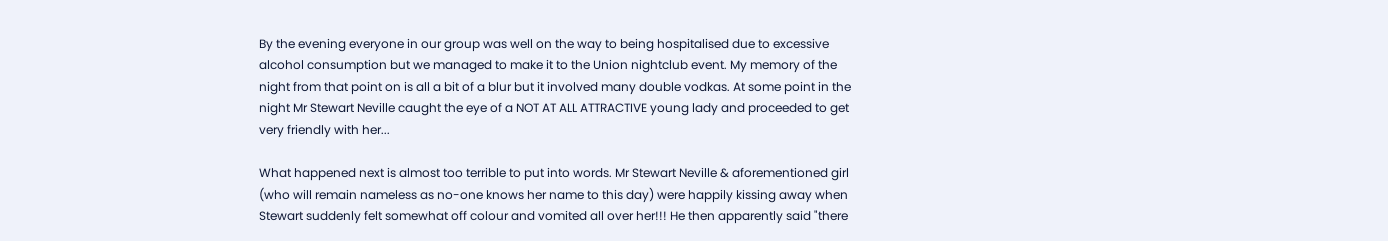By the evening everyone in our group was well on the way to being hospitalised due to excessive alcohol consumption but we managed to make it to the Union nightclub event. My memory of the night from that point on is all a bit of a blur but it involved many double vodkas. At some point in the night Mr Stewart Neville caught the eye of a NOT AT ALL ATTRACTIVE young lady and proceeded to get very friendly with her...

What happened next is almost too terrible to put into words. Mr Stewart Neville & aforementioned girl (who will remain nameless as no-one knows her name to this day) were happily kissing away when Stewart suddenly felt somewhat off colour and vomited all over her!!! He then apparently said "there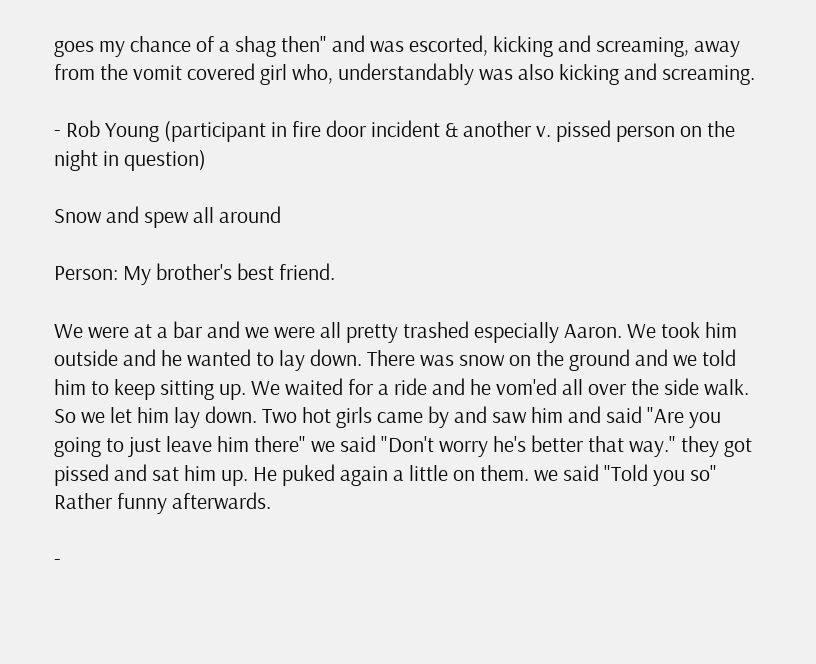goes my chance of a shag then" and was escorted, kicking and screaming, away from the vomit covered girl who, understandably was also kicking and screaming.

- Rob Young (participant in fire door incident & another v. pissed person on the night in question)

Snow and spew all around

Person: My brother's best friend.

We were at a bar and we were all pretty trashed especially Aaron. We took him outside and he wanted to lay down. There was snow on the ground and we told him to keep sitting up. We waited for a ride and he vom'ed all over the side walk. So we let him lay down. Two hot girls came by and saw him and said "Are you going to just leave him there" we said "Don't worry he's better that way." they got pissed and sat him up. He puked again a little on them. we said "Told you so" Rather funny afterwards.

-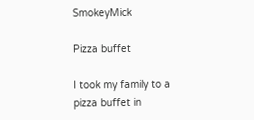SmokeyMick

Pizza buffet

I took my family to a pizza buffet in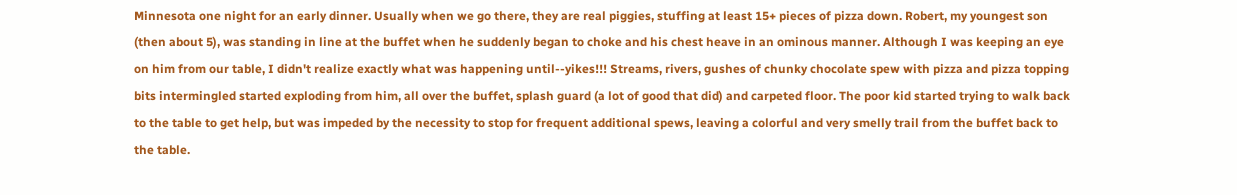Minnesota one night for an early dinner. Usually when we go there, they are real piggies, stuffing at least 15+ pieces of pizza down. Robert, my youngest son (then about 5), was standing in line at the buffet when he suddenly began to choke and his chest heave in an ominous manner. Although I was keeping an eye on him from our table, I didn't realize exactly what was happening until--yikes!!! Streams, rivers, gushes of chunky chocolate spew with pizza and pizza topping bits intermingled started exploding from him, all over the buffet, splash guard (a lot of good that did) and carpeted floor. The poor kid started trying to walk back to the table to get help, but was impeded by the necessity to stop for frequent additional spews, leaving a colorful and very smelly trail from the buffet back to the table.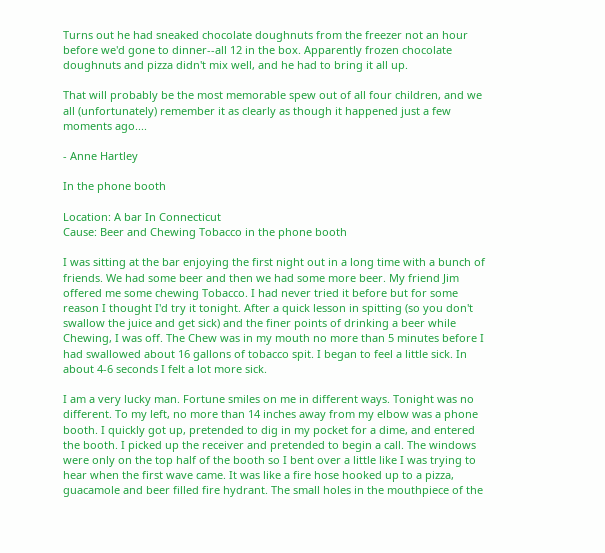Turns out he had sneaked chocolate doughnuts from the freezer not an hour before we'd gone to dinner--all 12 in the box. Apparently frozen chocolate doughnuts and pizza didn't mix well, and he had to bring it all up.

That will probably be the most memorable spew out of all four children, and we all (unfortunately) remember it as clearly as though it happened just a few moments ago....

- Anne Hartley

In the phone booth

Location: A bar In Connecticut
Cause: Beer and Chewing Tobacco in the phone booth

I was sitting at the bar enjoying the first night out in a long time with a bunch of friends. We had some beer and then we had some more beer. My friend Jim offered me some chewing Tobacco. I had never tried it before but for some reason I thought I'd try it tonight. After a quick lesson in spitting (so you don't swallow the juice and get sick) and the finer points of drinking a beer while Chewing, I was off. The Chew was in my mouth no more than 5 minutes before I had swallowed about 16 gallons of tobacco spit. I began to feel a little sick. In about 4-6 seconds I felt a lot more sick.

I am a very lucky man. Fortune smiles on me in different ways. Tonight was no different. To my left, no more than 14 inches away from my elbow was a phone booth. I quickly got up, pretended to dig in my pocket for a dime, and entered the booth. I picked up the receiver and pretended to begin a call. The windows were only on the top half of the booth so I bent over a little like I was trying to hear when the first wave came. It was like a fire hose hooked up to a pizza, guacamole and beer filled fire hydrant. The small holes in the mouthpiece of the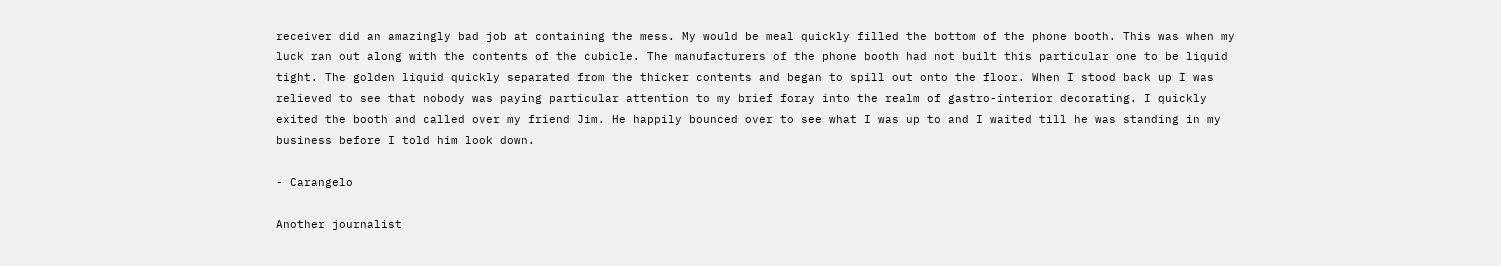receiver did an amazingly bad job at containing the mess. My would be meal quickly filled the bottom of the phone booth. This was when my luck ran out along with the contents of the cubicle. The manufacturers of the phone booth had not built this particular one to be liquid tight. The golden liquid quickly separated from the thicker contents and began to spill out onto the floor. When I stood back up I was relieved to see that nobody was paying particular attention to my brief foray into the realm of gastro-interior decorating. I quickly exited the booth and called over my friend Jim. He happily bounced over to see what I was up to and I waited till he was standing in my business before I told him look down.

- Carangelo

Another journalist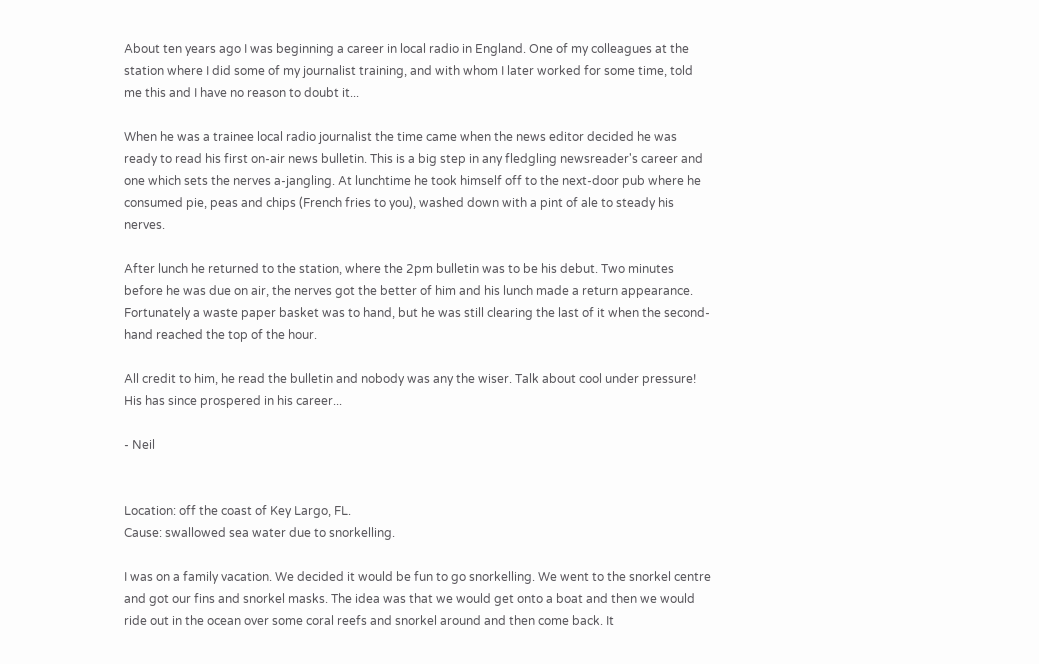About ten years ago I was beginning a career in local radio in England. One of my colleagues at the station where I did some of my journalist training, and with whom I later worked for some time, told me this and I have no reason to doubt it...

When he was a trainee local radio journalist the time came when the news editor decided he was ready to read his first on-air news bulletin. This is a big step in any fledgling newsreader's career and one which sets the nerves a-jangling. At lunchtime he took himself off to the next-door pub where he consumed pie, peas and chips (French fries to you), washed down with a pint of ale to steady his nerves.

After lunch he returned to the station, where the 2pm bulletin was to be his debut. Two minutes before he was due on air, the nerves got the better of him and his lunch made a return appearance. Fortunately a waste paper basket was to hand, but he was still clearing the last of it when the second-hand reached the top of the hour.

All credit to him, he read the bulletin and nobody was any the wiser. Talk about cool under pressure! His has since prospered in his career...

- Neil


Location: off the coast of Key Largo, FL.
Cause: swallowed sea water due to snorkelling.

I was on a family vacation. We decided it would be fun to go snorkelling. We went to the snorkel centre and got our fins and snorkel masks. The idea was that we would get onto a boat and then we would ride out in the ocean over some coral reefs and snorkel around and then come back. It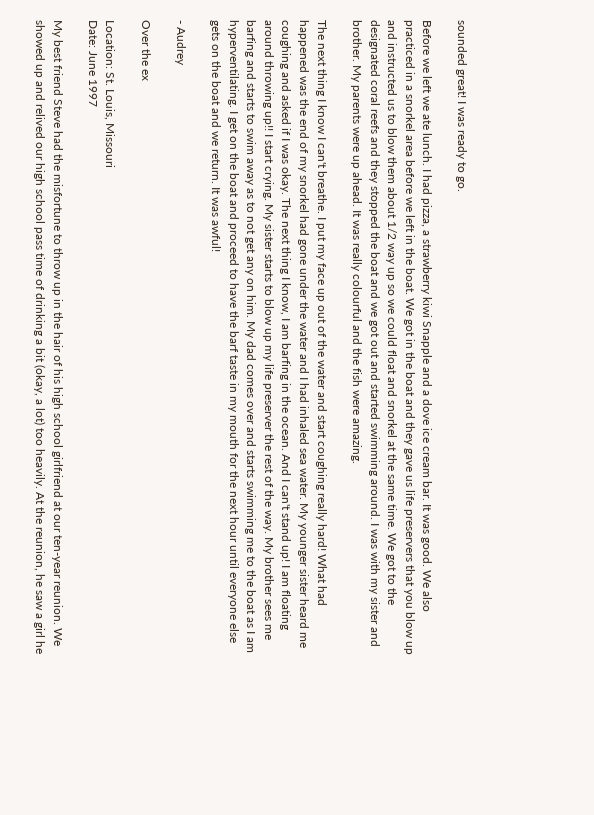sounded great! I was ready to go.

Before we left we ate lunch. I had pizza, a strawberry kiwi Snapple and a dove ice cream bar. It was good. We also practiced in a snorkel area before we left in the boat. We got in the boat and they gave us life preservers that you blow up and instructed us to blow them about 1/2 way up so we could float and snorkel at the same time. We got to the designated coral reefs and they stopped the boat and we got out and started swimming around. I was with my sister and brother. My parents were up ahead. It was really colourful and the fish were amazing.

The next thing I know I can't breathe. I put my face up out of the water and start coughing really hard! What had happened was the end of my snorkel had gone under the water and I had inhaled sea water. My younger sister heard me coughing and asked if I was okay. The next thing I know, I am barfing in the ocean. And I can't stand up! I am floating around throwing up!! I start crying. My sister starts to blow up my life preserver the rest of the way. My brother sees me barfing and starts to swim away as to not get any on him. My dad comes over and starts swimming me to the boat as I am hyperventilating. I get on the boat and proceed to have the barf taste in my mouth for the next hour until everyone else gets on the boat and we return. It was awful!

- Audrey

Over the ex

Location: St. Louis, Missouri
Date: June 1997

My best friend Steve had the misfortune to throw up in the hair of his high school girlfriend at our ten-year reunion. We showed up and relived our high school pass time of drinking a bit (okay, a lot) too heavily. At the reunion, he saw a girl he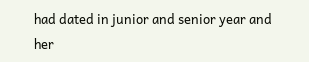had dated in junior and senior year and her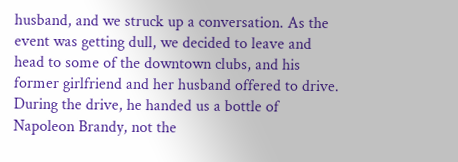husband, and we struck up a conversation. As the event was getting dull, we decided to leave and head to some of the downtown clubs, and his former girlfriend and her husband offered to drive. During the drive, he handed us a bottle of Napoleon Brandy, not the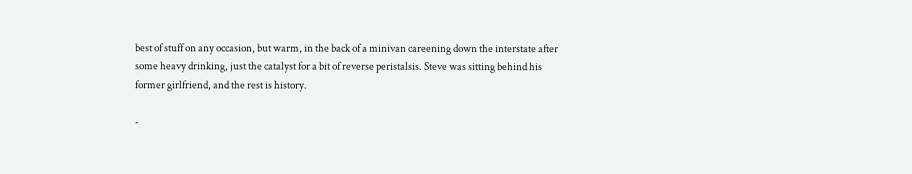best of stuff on any occasion, but warm, in the back of a minivan careening down the interstate after some heavy drinking, just the catalyst for a bit of reverse peristalsis. Steve was sitting behind his former girlfriend, and the rest is history.

-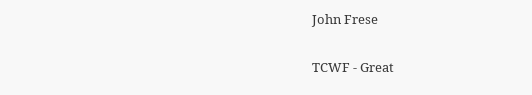John Frese


TCWF - Great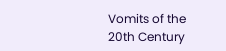Vomits of the 20th Century